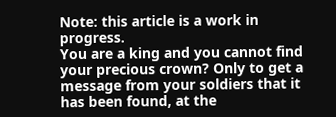Note: this article is a work in progress.
You are a king and you cannot find your precious crown? Only to get a message from your soldiers that it has been found, at the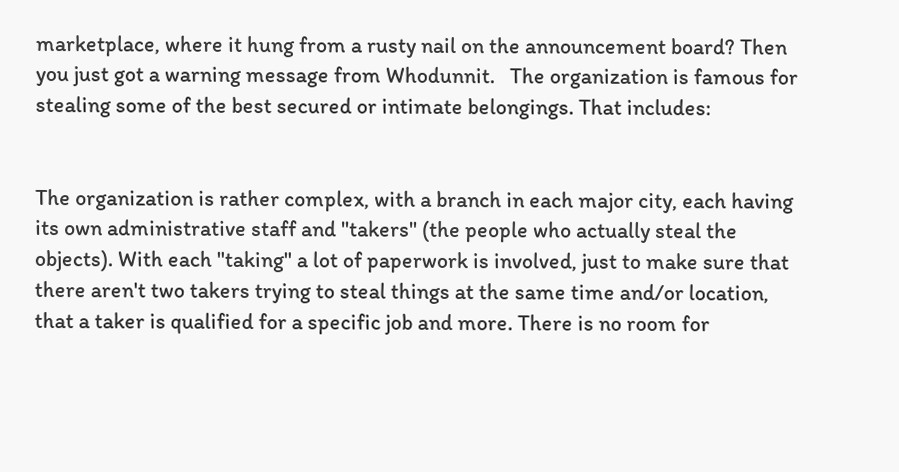marketplace, where it hung from a rusty nail on the announcement board? Then you just got a warning message from Whodunnit.   The organization is famous for stealing some of the best secured or intimate belongings. That includes:


The organization is rather complex, with a branch in each major city, each having its own administrative staff and "takers" (the people who actually steal the objects). With each "taking" a lot of paperwork is involved, just to make sure that there aren't two takers trying to steal things at the same time and/or location, that a taker is qualified for a specific job and more. There is no room for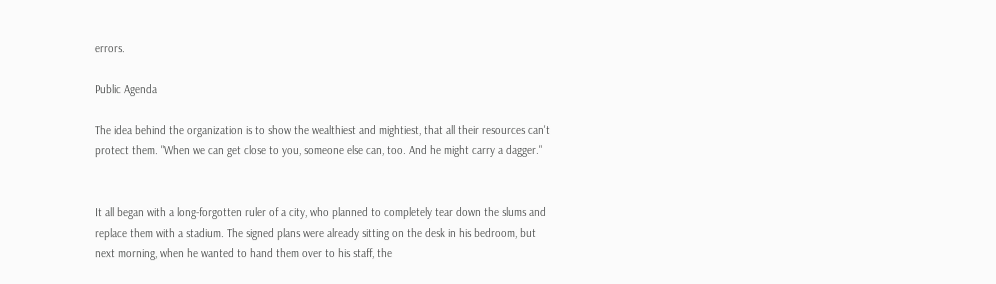errors.

Public Agenda

The idea behind the organization is to show the wealthiest and mightiest, that all their resources can't protect them. "When we can get close to you, someone else can, too. And he might carry a dagger."


It all began with a long-forgotten ruler of a city, who planned to completely tear down the slums and replace them with a stadium. The signed plans were already sitting on the desk in his bedroom, but next morning, when he wanted to hand them over to his staff, the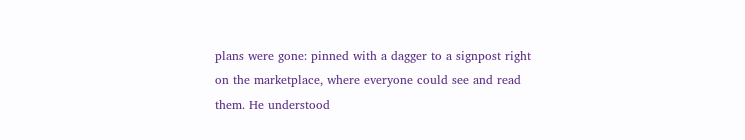plans were gone: pinned with a dagger to a signpost right on the marketplace, where everyone could see and read them. He understood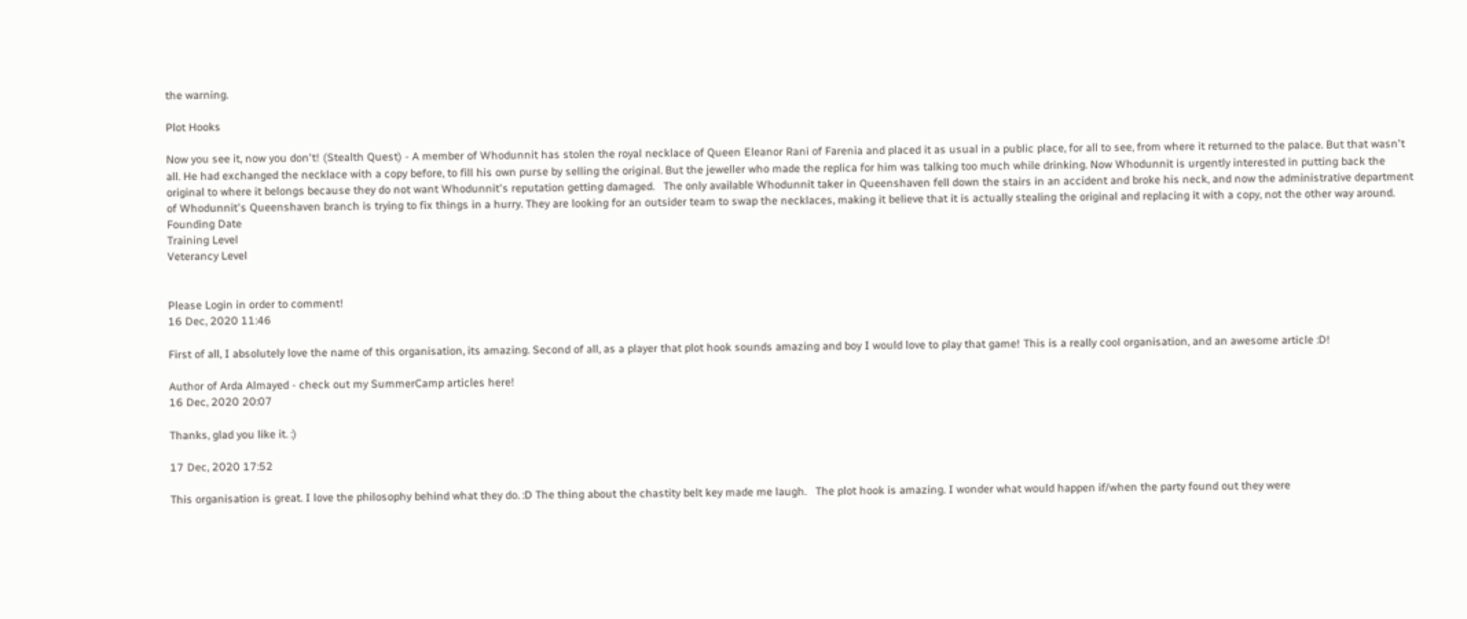the warning.

Plot Hooks

Now you see it, now you don't! (Stealth Quest) - A member of Whodunnit has stolen the royal necklace of Queen Eleanor Rani of Farenia and placed it as usual in a public place, for all to see, from where it returned to the palace. But that wasn't all. He had exchanged the necklace with a copy before, to fill his own purse by selling the original. But the jeweller who made the replica for him was talking too much while drinking. Now Whodunnit is urgently interested in putting back the original to where it belongs because they do not want Whodunnit's reputation getting damaged.   The only available Whodunnit taker in Queenshaven fell down the stairs in an accident and broke his neck, and now the administrative department of Whodunnit's Queenshaven branch is trying to fix things in a hurry. They are looking for an outsider team to swap the necklaces, making it believe that it is actually stealing the original and replacing it with a copy, not the other way around.
Founding Date
Training Level
Veterancy Level


Please Login in order to comment!
16 Dec, 2020 11:46

First of all, I absolutely love the name of this organisation, its amazing. Second of all, as a player that plot hook sounds amazing and boy I would love to play that game! This is a really cool organisation, and an awesome article :D!

Author of Arda Almayed - check out my SummerCamp articles here!
16 Dec, 2020 20:07

Thanks, glad you like it. :)

17 Dec, 2020 17:52

This organisation is great. I love the philosophy behind what they do. :D The thing about the chastity belt key made me laugh.   The plot hook is amazing. I wonder what would happen if/when the party found out they were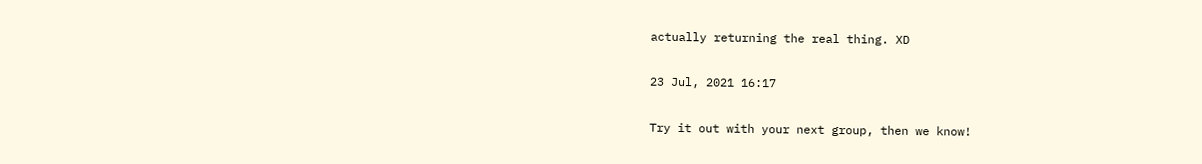actually returning the real thing. XD

23 Jul, 2021 16:17

Try it out with your next group, then we know!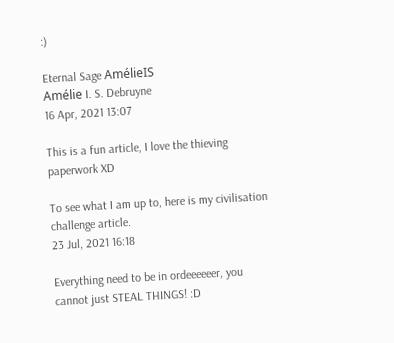:)

Eternal Sage AmélieIS
Amélie I. S. Debruyne
16 Apr, 2021 13:07

This is a fun article, I love the thieving paperwork XD

To see what I am up to, here is my civilisation challenge article.
23 Jul, 2021 16:18

Everything need to be in ordeeeeeer, you cannot just STEAL THINGS! :D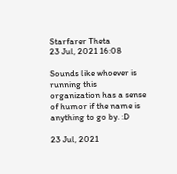Starfarer Theta
23 Jul, 2021 16:08

Sounds like whoever is running this organization has a sense of humor if the name is anything to go by. :D

23 Jul, 2021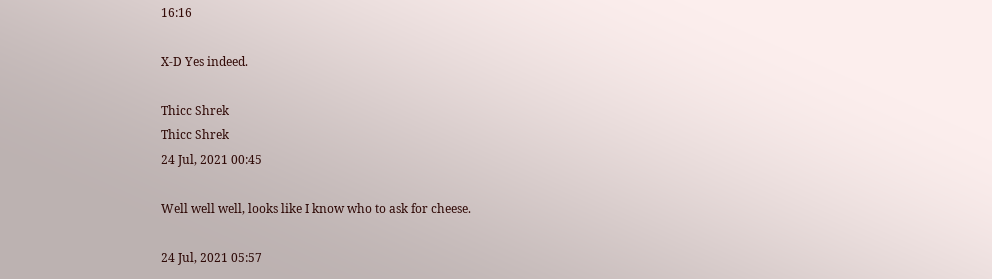16:16

X-D Yes indeed.

Thicc Shrek
Thicc Shrek
24 Jul, 2021 00:45

Well well well, looks like I know who to ask for cheese.

24 Jul, 2021 05:57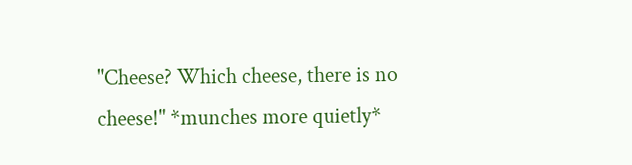"Cheese? Which cheese, there is no cheese!" *munches more quietly*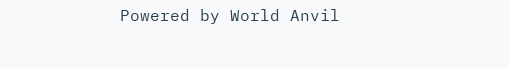Powered by World Anvil